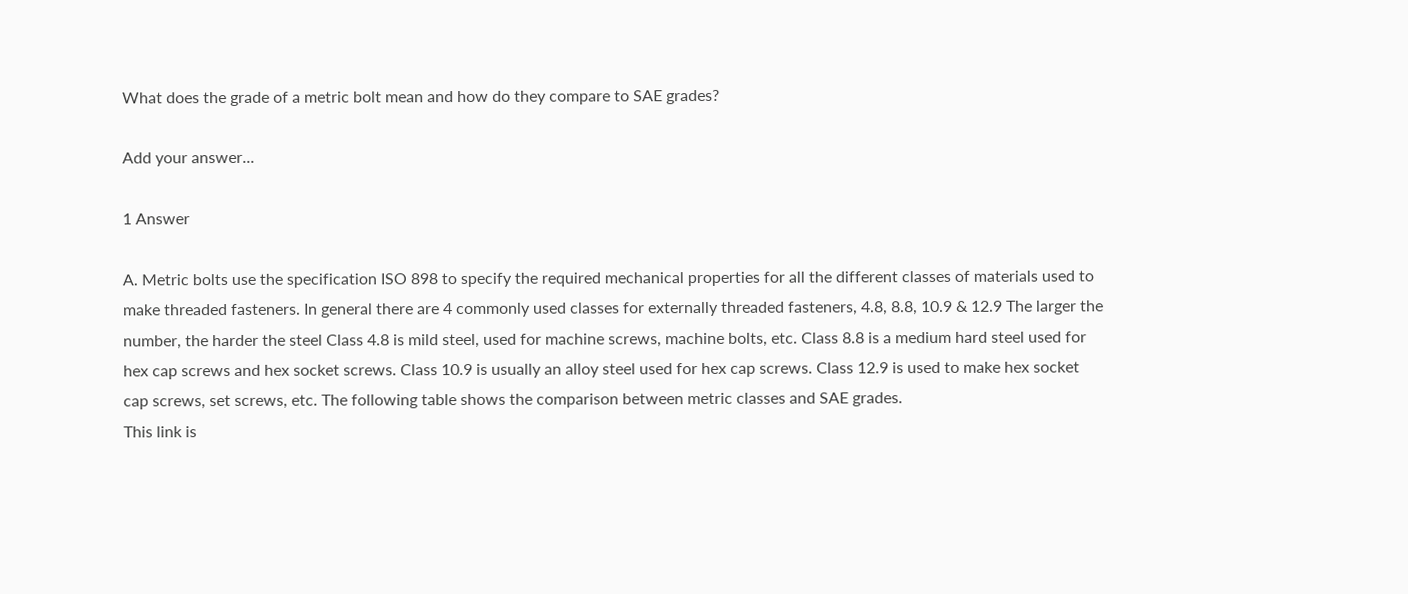What does the grade of a metric bolt mean and how do they compare to SAE grades?

Add your answer...

1 Answer

A. Metric bolts use the specification ISO 898 to specify the required mechanical properties for all the different classes of materials used to make threaded fasteners. In general there are 4 commonly used classes for externally threaded fasteners, 4.8, 8.8, 10.9 & 12.9 The larger the number, the harder the steel Class 4.8 is mild steel, used for machine screws, machine bolts, etc. Class 8.8 is a medium hard steel used for hex cap screws and hex socket screws. Class 10.9 is usually an alloy steel used for hex cap screws. Class 12.9 is used to make hex socket cap screws, set screws, etc. The following table shows the comparison between metric classes and SAE grades.
This link is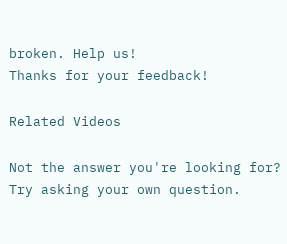broken. Help us!
Thanks for your feedback!

Related Videos

Not the answer you're looking for? Try asking your own question.